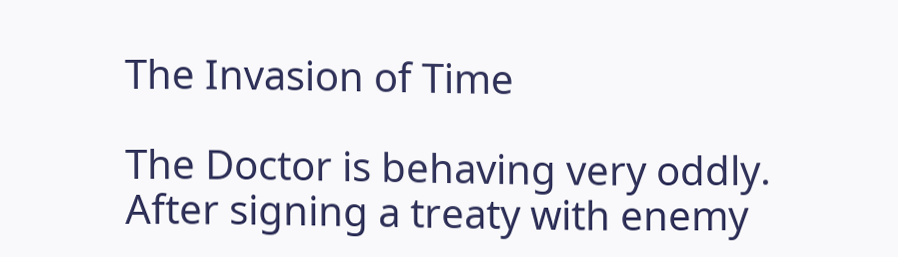The Invasion of Time

The Doctor is behaving very oddly. After signing a treaty with enemy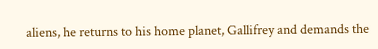aliens, he returns to his home planet, Gallifrey and demands the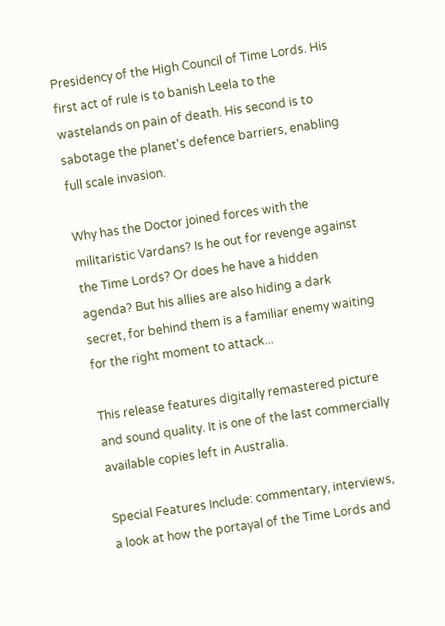Presidency of the High Council of Time Lords. His first act of rule is to banish Leela to the wastelands on pain of death. His second is to sabotage the planet's defence barriers, enabling full scale invasion.

Why has the Doctor joined forces with the militaristic Vardans? Is he out for revenge against the Time Lords? Or does he have a hidden agenda? But his allies are also hiding a dark secret, for behind them is a familiar enemy waiting for the right moment to attack...

This release features digitally remastered picture and sound quality. It is one of the last commercially available copies left in Australia.

Special Features Include: commentary, interviews, a look at how the portayal of the Time Lords and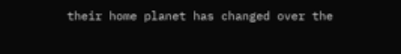their home planet has changed over the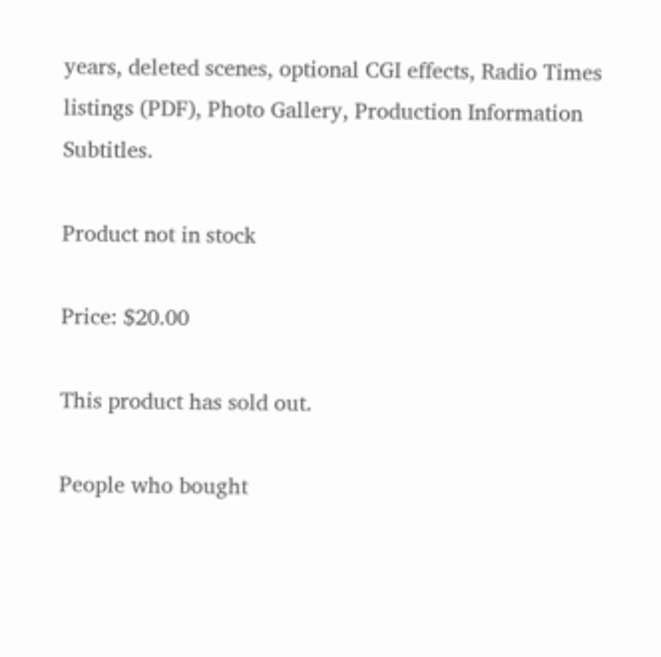years, deleted scenes, optional CGI effects, Radio Times listings (PDF), Photo Gallery, Production Information Subtitles.

Product not in stock

Price: $20.00

This product has sold out.

People who bought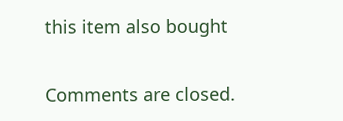this item also bought

Comments are closed.